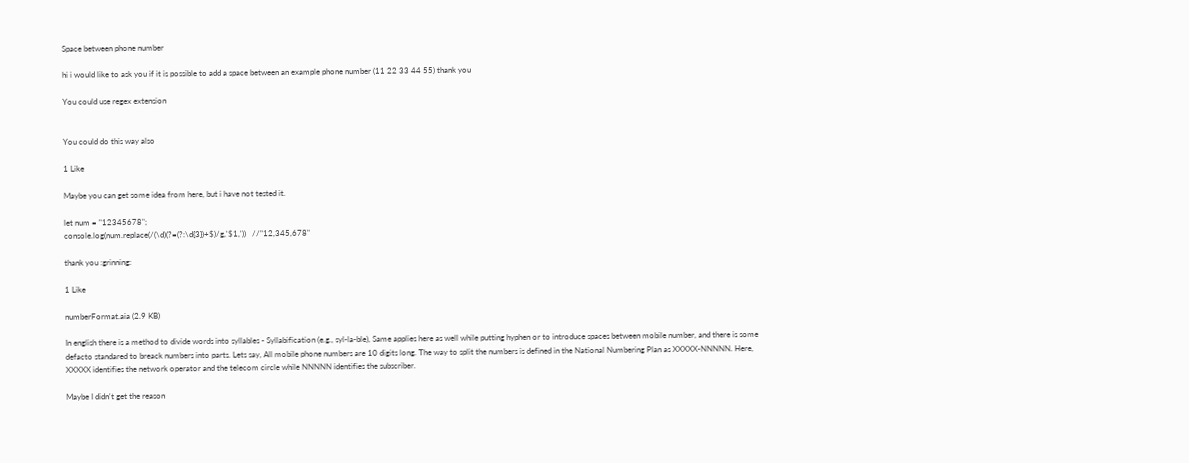Space between phone number

hi i would like to ask you if it is possible to add a space between an example phone number (11 22 33 44 55) thank you

You could use regex extension


You could do this way also

1 Like

Maybe you can get some idea from here, but i have not tested it.

let num = "12345678";
console.log(num.replace(/(\d)(?=(?:\d{3})+$)/g,'$1,'))   //"12,345,678"

thank you :grinning:

1 Like

numberFormat.aia (2.9 KB)

In english there is a method to divide words into syllables - Syllabification (e.g., syl-la-ble), Same applies here as well while putting hyphen or to introduce spaces between mobile number, and there is some defacto standared to breack numbers into parts. Lets say, All mobile phone numbers are 10 digits long. The way to split the numbers is defined in the National Numbering Plan as XXXXX-NNNNN. Here, XXXXX identifies the network operator and the telecom circle while NNNNN identifies the subscriber.

Maybe I didn't get the reason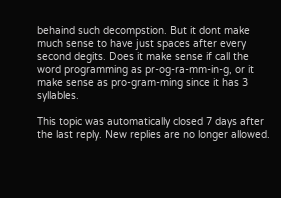behaind such decompstion. But it dont make much sense to have just spaces after every second degits. Does it make sense if call the word programming as pr-og-ra-mm-in-g, or it make sense as pro-gram-ming since it has 3 syllables.

This topic was automatically closed 7 days after the last reply. New replies are no longer allowed.